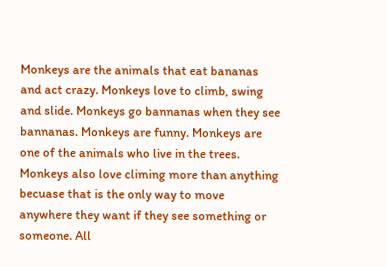Monkeys are the animals that eat bananas and act crazy. Monkeys love to climb, swing and slide. Monkeys go bannanas when they see bannanas. Monkeys are funny. Monkeys are one of the animals who live in the trees. Monkeys also love climing more than anything becuase that is the only way to move anywhere they want if they see something or someone. All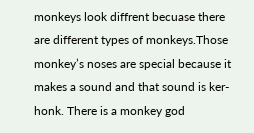monkeys look diffrent becuase there are different types of monkeys.Those monkey’s noses are special because it makes a sound and that sound is ker-honk. There is a monkey god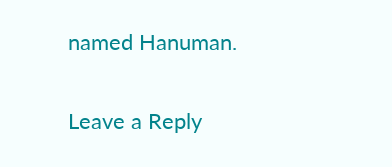named Hanuman.

Leave a Reply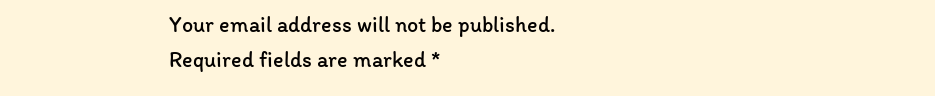Your email address will not be published. Required fields are marked *